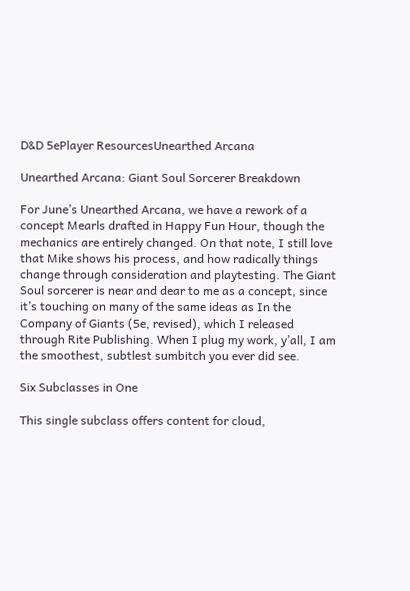D&D 5ePlayer ResourcesUnearthed Arcana

Unearthed Arcana: Giant Soul Sorcerer Breakdown

For June’s Unearthed Arcana, we have a rework of a concept Mearls drafted in Happy Fun Hour, though the mechanics are entirely changed. On that note, I still love that Mike shows his process, and how radically things change through consideration and playtesting. The Giant Soul sorcerer is near and dear to me as a concept, since it’s touching on many of the same ideas as In the Company of Giants (5e, revised), which I released through Rite Publishing. When I plug my work, y’all, I am the smoothest, subtlest sumbitch you ever did see.

Six Subclasses in One

This single subclass offers content for cloud,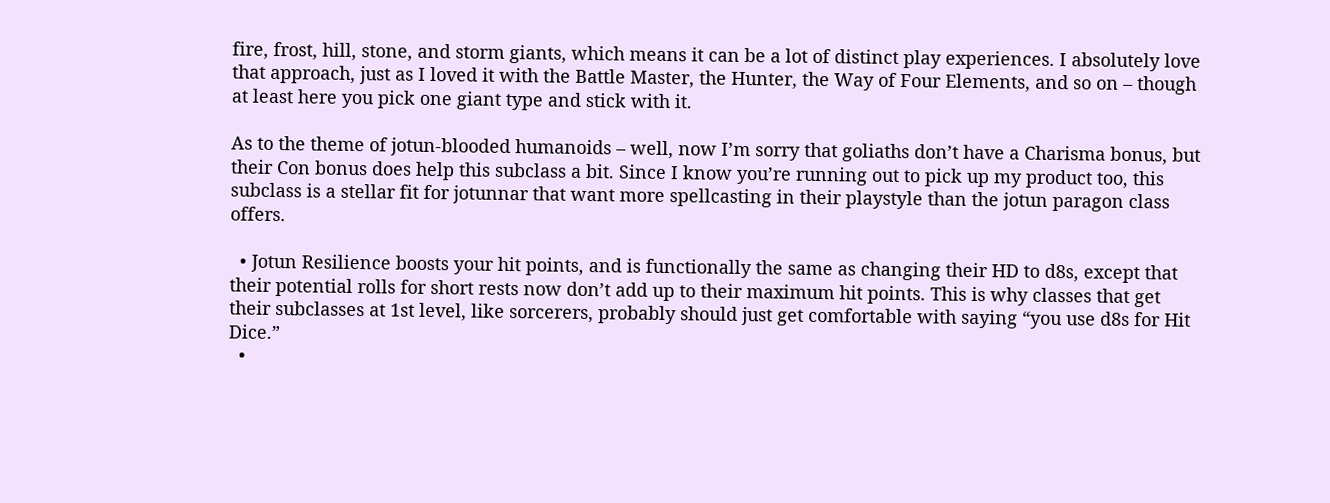fire, frost, hill, stone, and storm giants, which means it can be a lot of distinct play experiences. I absolutely love that approach, just as I loved it with the Battle Master, the Hunter, the Way of Four Elements, and so on – though at least here you pick one giant type and stick with it.

As to the theme of jotun-blooded humanoids – well, now I’m sorry that goliaths don’t have a Charisma bonus, but their Con bonus does help this subclass a bit. Since I know you’re running out to pick up my product too, this subclass is a stellar fit for jotunnar that want more spellcasting in their playstyle than the jotun paragon class offers.

  • Jotun Resilience boosts your hit points, and is functionally the same as changing their HD to d8s, except that their potential rolls for short rests now don’t add up to their maximum hit points. This is why classes that get their subclasses at 1st level, like sorcerers, probably should just get comfortable with saying “you use d8s for Hit Dice.”
  •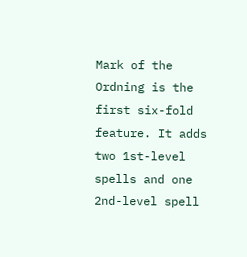Mark of the Ordning is the first six-fold feature. It adds two 1st-level spells and one 2nd-level spell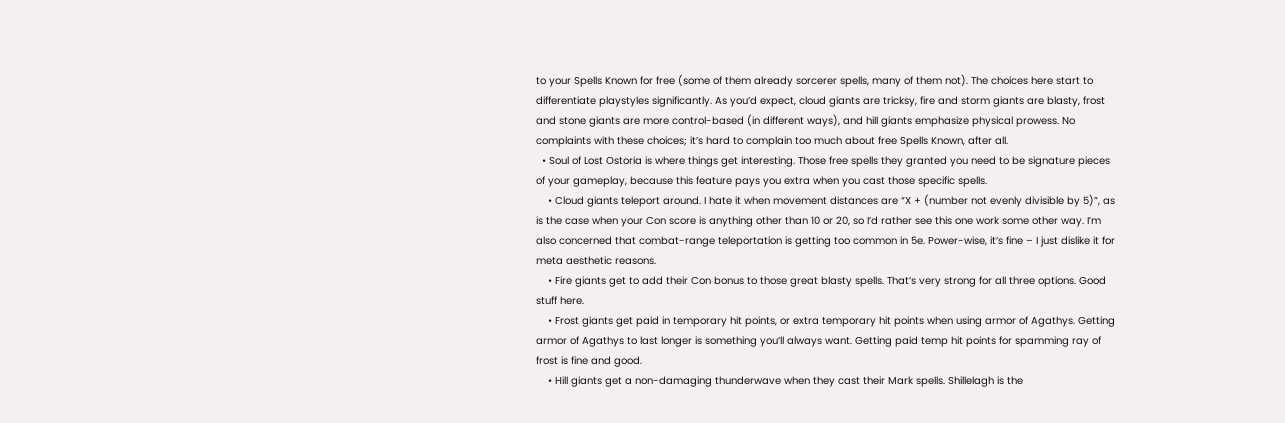to your Spells Known for free (some of them already sorcerer spells, many of them not). The choices here start to differentiate playstyles significantly. As you’d expect, cloud giants are tricksy, fire and storm giants are blasty, frost and stone giants are more control-based (in different ways), and hill giants emphasize physical prowess. No complaints with these choices; it’s hard to complain too much about free Spells Known, after all.
  • Soul of Lost Ostoria is where things get interesting. Those free spells they granted you need to be signature pieces of your gameplay, because this feature pays you extra when you cast those specific spells.
    • Cloud giants teleport around. I hate it when movement distances are “X + (number not evenly divisible by 5)”, as is the case when your Con score is anything other than 10 or 20, so I’d rather see this one work some other way. I’m also concerned that combat-range teleportation is getting too common in 5e. Power-wise, it’s fine – I just dislike it for meta aesthetic reasons.
    • Fire giants get to add their Con bonus to those great blasty spells. That’s very strong for all three options. Good stuff here.
    • Frost giants get paid in temporary hit points, or extra temporary hit points when using armor of Agathys. Getting armor of Agathys to last longer is something you’ll always want. Getting paid temp hit points for spamming ray of frost is fine and good.
    • Hill giants get a non-damaging thunderwave when they cast their Mark spells. Shillelagh is the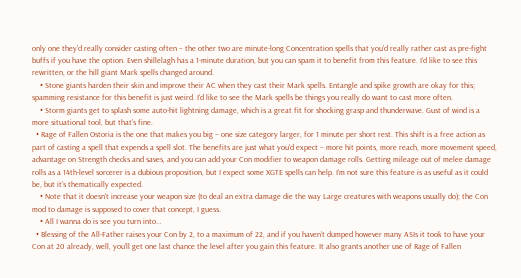only one they’d really consider casting often – the other two are minute-long Concentration spells that you’d really rather cast as pre-fight buffs if you have the option. Even shillelagh has a 1-minute duration, but you can spam it to benefit from this feature. I’d like to see this rewritten, or the hill giant Mark spells changed around.
    • Stone giants harden their skin and improve their AC when they cast their Mark spells. Entangle and spike growth are okay for this; spamming resistance for this benefit is just weird. I’d like to see the Mark spells be things you really do want to cast more often.
    • Storm giants get to splash some auto-hit lightning damage, which is a great fit for shocking grasp and thunderwave. Gust of wind is a more situational tool, but that’s fine.
  • Rage of Fallen Ostoria is the one that makes you big – one size category larger, for 1 minute per short rest. This shift is a free action as part of casting a spell that expends a spell slot. The benefits are just what you’d expect – more hit points, more reach, more movement speed, advantage on Strength checks and saves, and you can add your Con modifier to weapon damage rolls. Getting mileage out of melee damage rolls as a 14th-level sorcerer is a dubious proposition, but I expect some XGTE spells can help. I’m not sure this feature is as useful as it could be, but it’s thematically expected.
    • Note that it doesn’t increase your weapon size (to deal an extra damage die the way Large creatures with weapons usually do); the Con mod to damage is supposed to cover that concept, I guess.
    • All I wanna do is see you turn into…
  • Blessing of the All-Father raises your Con by 2, to a maximum of 22, and if you haven’t dumped however many ASIs it took to have your Con at 20 already, well, you’ll get one last chance the level after you gain this feature. It also grants another use of Rage of Fallen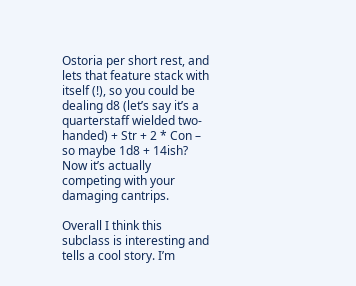Ostoria per short rest, and lets that feature stack with itself (!), so you could be dealing d8 (let’s say it’s a quarterstaff wielded two-handed) + Str + 2 * Con – so maybe 1d8 + 14ish? Now it’s actually competing with your damaging cantrips.

Overall I think this subclass is interesting and tells a cool story. I’m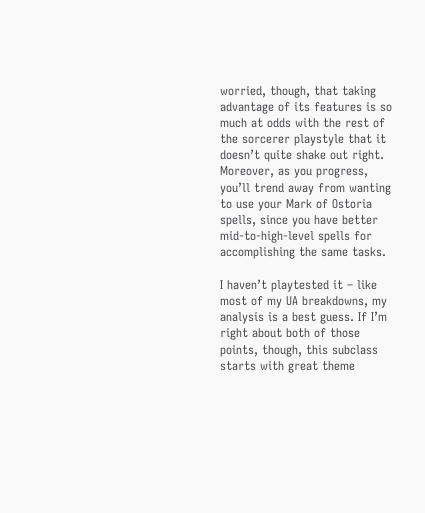worried, though, that taking advantage of its features is so much at odds with the rest of the sorcerer playstyle that it doesn’t quite shake out right. Moreover, as you progress, you’ll trend away from wanting to use your Mark of Ostoria spells, since you have better mid-to-high-level spells for accomplishing the same tasks.

I haven’t playtested it – like most of my UA breakdowns, my analysis is a best guess. If I’m right about both of those points, though, this subclass starts with great theme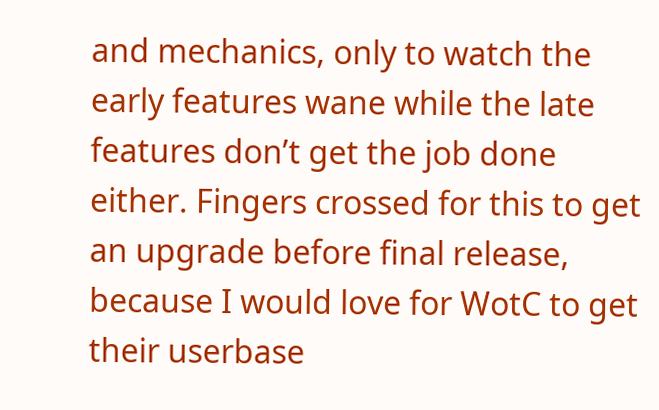and mechanics, only to watch the early features wane while the late features don’t get the job done either. Fingers crossed for this to get an upgrade before final release, because I would love for WotC to get their userbase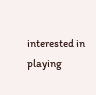interested in playing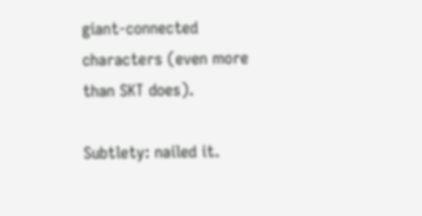giant-connected characters (even more than SKT does).

Subtlety: nailed it.